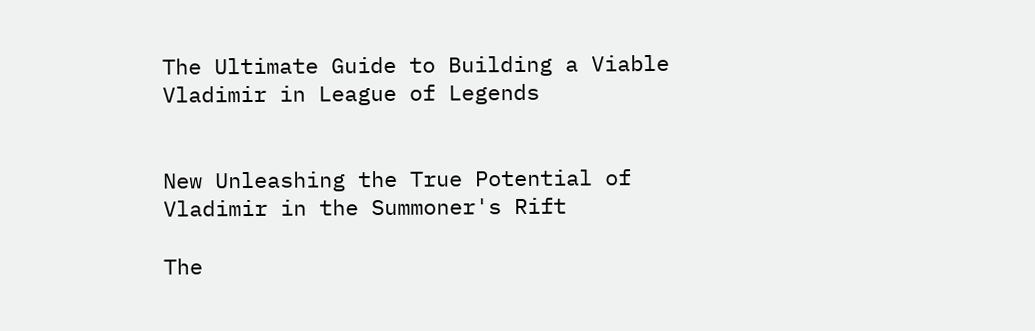The Ultimate Guide to Building a Viable Vladimir in League of Legends


New Unleashing the True Potential of Vladimir in the Summoner's Rift

The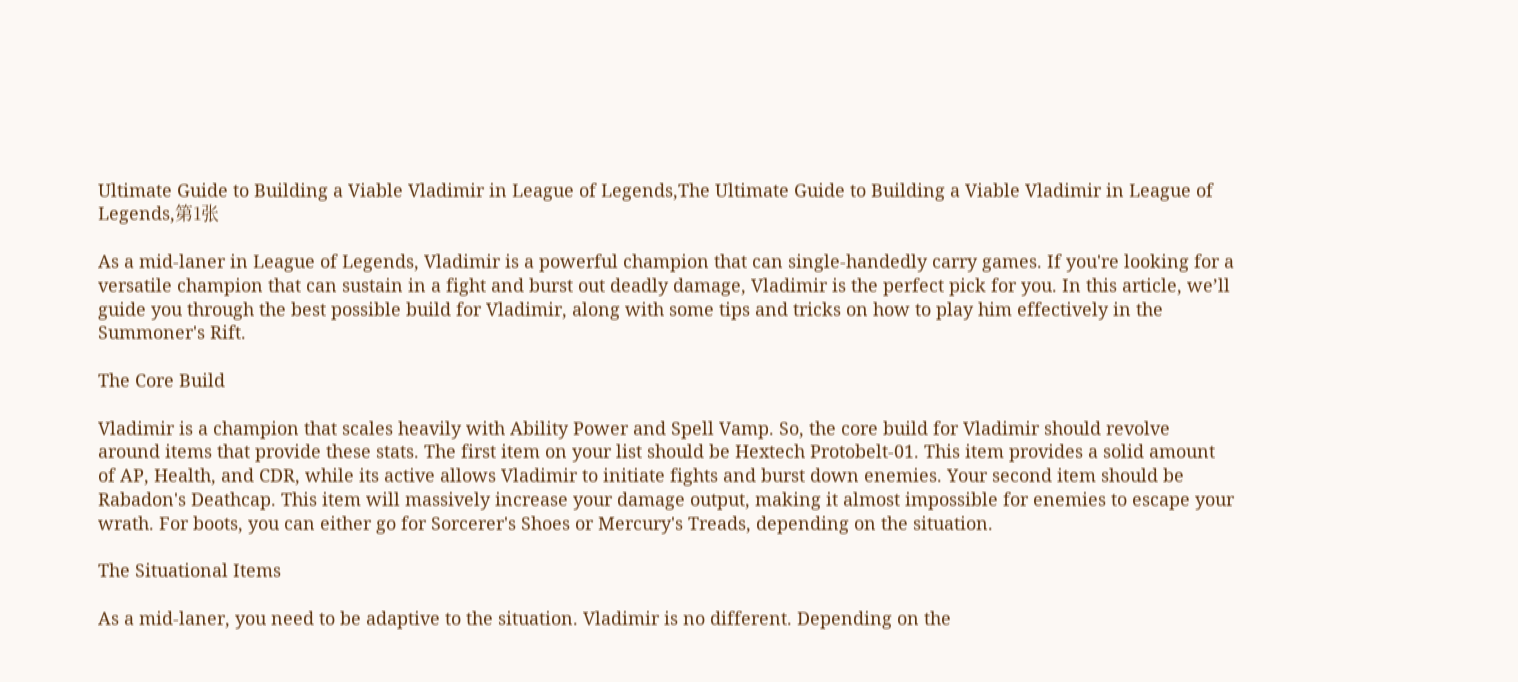Ultimate Guide to Building a Viable Vladimir in League of Legends,The Ultimate Guide to Building a Viable Vladimir in League of Legends,第1张

As a mid-laner in League of Legends, Vladimir is a powerful champion that can single-handedly carry games. If you're looking for a versatile champion that can sustain in a fight and burst out deadly damage, Vladimir is the perfect pick for you. In this article, we’ll guide you through the best possible build for Vladimir, along with some tips and tricks on how to play him effectively in the Summoner's Rift.

The Core Build

Vladimir is a champion that scales heavily with Ability Power and Spell Vamp. So, the core build for Vladimir should revolve around items that provide these stats. The first item on your list should be Hextech Protobelt-01. This item provides a solid amount of AP, Health, and CDR, while its active allows Vladimir to initiate fights and burst down enemies. Your second item should be Rabadon's Deathcap. This item will massively increase your damage output, making it almost impossible for enemies to escape your wrath. For boots, you can either go for Sorcerer's Shoes or Mercury's Treads, depending on the situation.

The Situational Items

As a mid-laner, you need to be adaptive to the situation. Vladimir is no different. Depending on the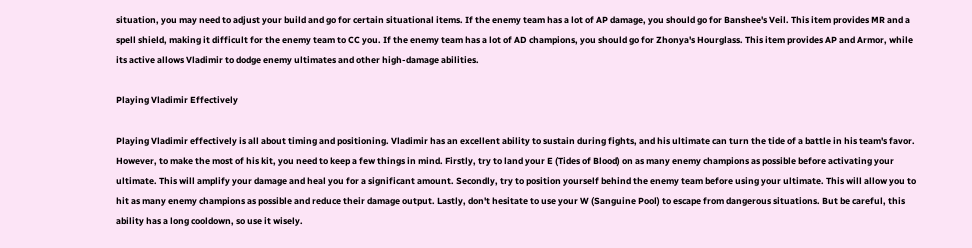situation, you may need to adjust your build and go for certain situational items. If the enemy team has a lot of AP damage, you should go for Banshee's Veil. This item provides MR and a spell shield, making it difficult for the enemy team to CC you. If the enemy team has a lot of AD champions, you should go for Zhonya's Hourglass. This item provides AP and Armor, while its active allows Vladimir to dodge enemy ultimates and other high-damage abilities.

Playing Vladimir Effectively

Playing Vladimir effectively is all about timing and positioning. Vladimir has an excellent ability to sustain during fights, and his ultimate can turn the tide of a battle in his team's favor. However, to make the most of his kit, you need to keep a few things in mind. Firstly, try to land your E (Tides of Blood) on as many enemy champions as possible before activating your ultimate. This will amplify your damage and heal you for a significant amount. Secondly, try to position yourself behind the enemy team before using your ultimate. This will allow you to hit as many enemy champions as possible and reduce their damage output. Lastly, don't hesitate to use your W (Sanguine Pool) to escape from dangerous situations. But be careful, this ability has a long cooldown, so use it wisely.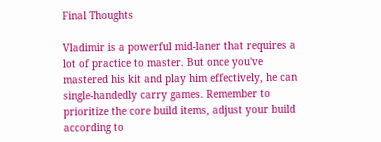Final Thoughts

Vladimir is a powerful mid-laner that requires a lot of practice to master. But once you've mastered his kit and play him effectively, he can single-handedly carry games. Remember to prioritize the core build items, adjust your build according to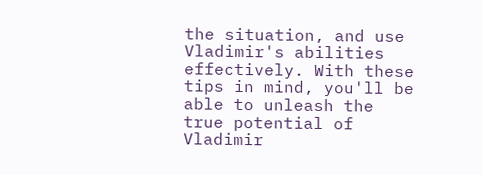the situation, and use Vladimir's abilities effectively. With these tips in mind, you'll be able to unleash the true potential of Vladimir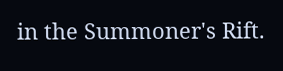in the Summoner's Rift.